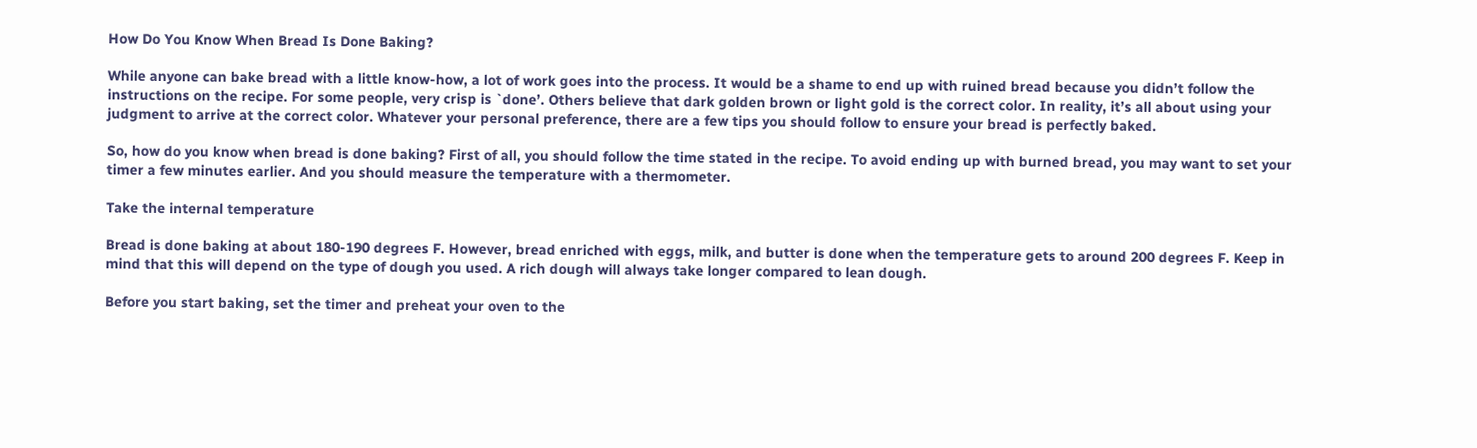How Do You Know When Bread Is Done Baking?

While anyone can bake bread with a little know-how, a lot of work goes into the process. It would be a shame to end up with ruined bread because you didn’t follow the instructions on the recipe. For some people, very crisp is `done’. Others believe that dark golden brown or light gold is the correct color. In reality, it’s all about using your judgment to arrive at the correct color. Whatever your personal preference, there are a few tips you should follow to ensure your bread is perfectly baked.

So, how do you know when bread is done baking? First of all, you should follow the time stated in the recipe. To avoid ending up with burned bread, you may want to set your timer a few minutes earlier. And you should measure the temperature with a thermometer.

Take the internal temperature

Bread is done baking at about 180-190 degrees F. However, bread enriched with eggs, milk, and butter is done when the temperature gets to around 200 degrees F. Keep in mind that this will depend on the type of dough you used. A rich dough will always take longer compared to lean dough.

Before you start baking, set the timer and preheat your oven to the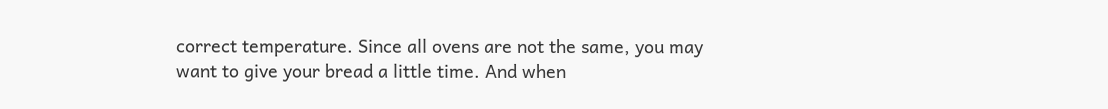correct temperature. Since all ovens are not the same, you may want to give your bread a little time. And when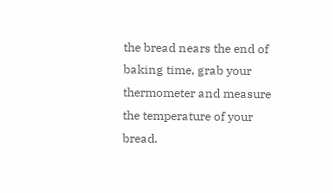the bread nears the end of baking time, grab your thermometer and measure the temperature of your bread.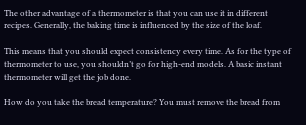The other advantage of a thermometer is that you can use it in different recipes. Generally, the baking time is influenced by the size of the loaf.

This means that you should expect consistency every time. As for the type of thermometer to use, you shouldn’t go for high-end models. A basic instant thermometer will get the job done.

How do you take the bread temperature? You must remove the bread from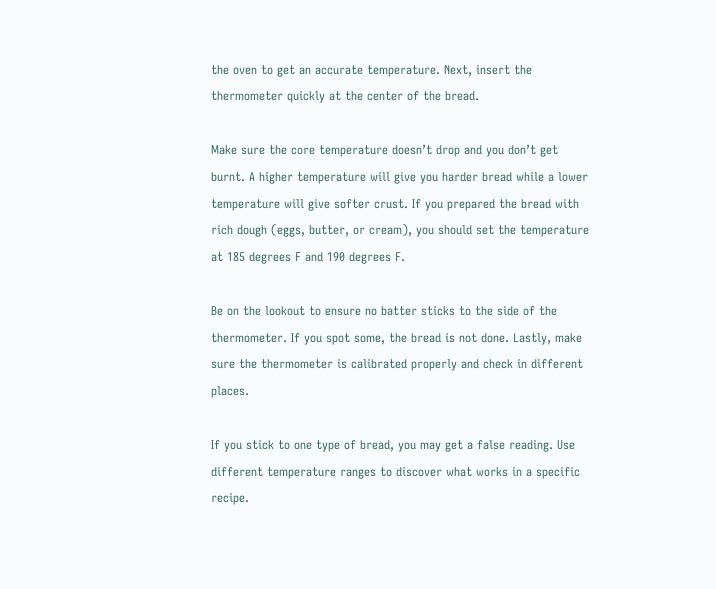the oven to get an accurate temperature. Next, insert the thermometer quickly at the center of the bread.

Make sure the core temperature doesn’t drop and you don’t get burnt. A higher temperature will give you harder bread while a lower temperature will give softer crust. If you prepared the bread with rich dough (eggs, butter, or cream), you should set the temperature at 185 degrees F and 190 degrees F.

Be on the lookout to ensure no batter sticks to the side of the thermometer. If you spot some, the bread is not done. Lastly, make sure the thermometer is calibrated properly and check in different places.

If you stick to one type of bread, you may get a false reading. Use different temperature ranges to discover what works in a specific recipe.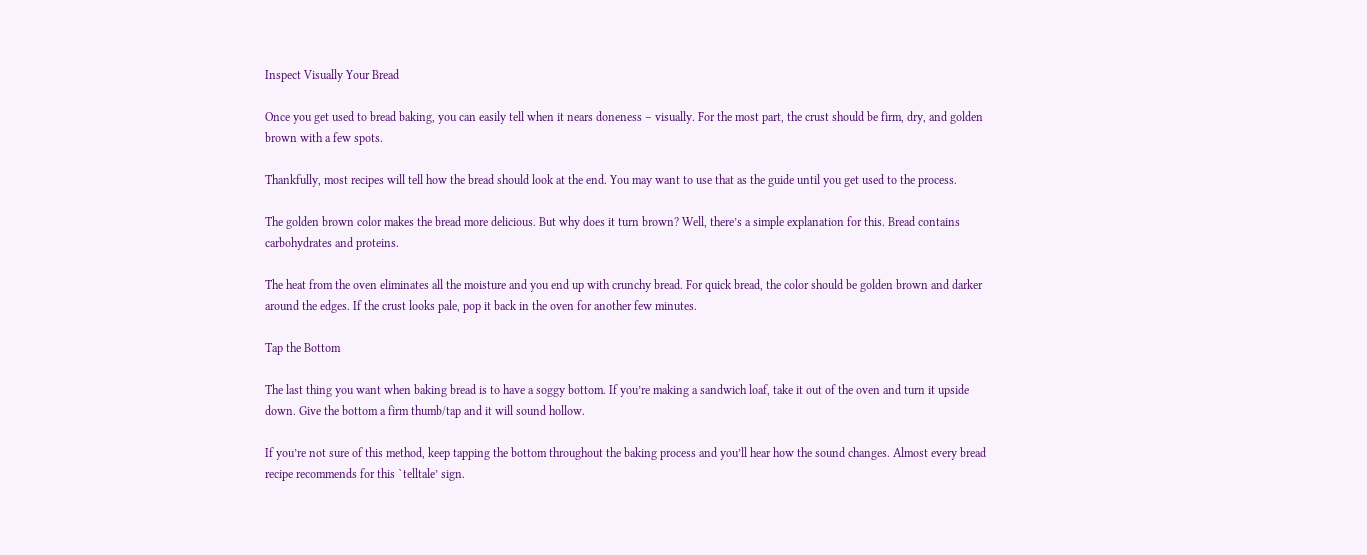Inspect Visually Your Bread

Once you get used to bread baking, you can easily tell when it nears doneness – visually. For the most part, the crust should be firm, dry, and golden brown with a few spots.

Thankfully, most recipes will tell how the bread should look at the end. You may want to use that as the guide until you get used to the process.

The golden brown color makes the bread more delicious. But why does it turn brown? Well, there’s a simple explanation for this. Bread contains carbohydrates and proteins.

The heat from the oven eliminates all the moisture and you end up with crunchy bread. For quick bread, the color should be golden brown and darker around the edges. If the crust looks pale, pop it back in the oven for another few minutes.

Tap the Bottom

The last thing you want when baking bread is to have a soggy bottom. If you’re making a sandwich loaf, take it out of the oven and turn it upside down. Give the bottom a firm thumb/tap and it will sound hollow.

If you’re not sure of this method, keep tapping the bottom throughout the baking process and you’ll hear how the sound changes. Almost every bread recipe recommends for this `telltale’ sign.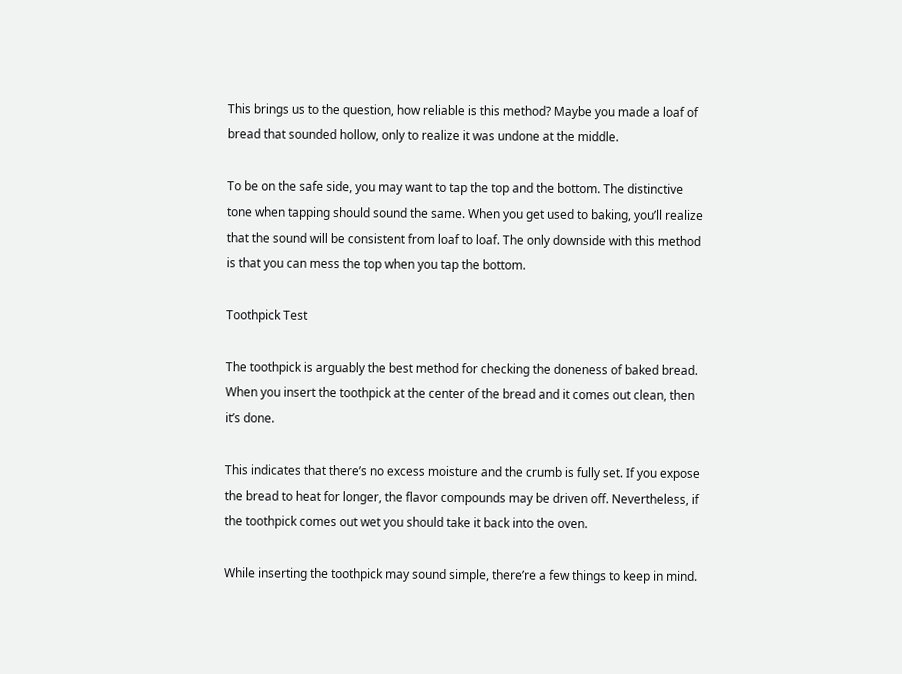This brings us to the question, how reliable is this method? Maybe you made a loaf of bread that sounded hollow, only to realize it was undone at the middle.

To be on the safe side, you may want to tap the top and the bottom. The distinctive tone when tapping should sound the same. When you get used to baking, you’ll realize that the sound will be consistent from loaf to loaf. The only downside with this method is that you can mess the top when you tap the bottom.

Toothpick Test

The toothpick is arguably the best method for checking the doneness of baked bread. When you insert the toothpick at the center of the bread and it comes out clean, then it’s done.

This indicates that there’s no excess moisture and the crumb is fully set. If you expose the bread to heat for longer, the flavor compounds may be driven off. Nevertheless, if the toothpick comes out wet you should take it back into the oven.

While inserting the toothpick may sound simple, there’re a few things to keep in mind.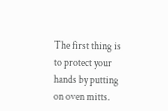The first thing is to protect your hands by putting on oven mitts.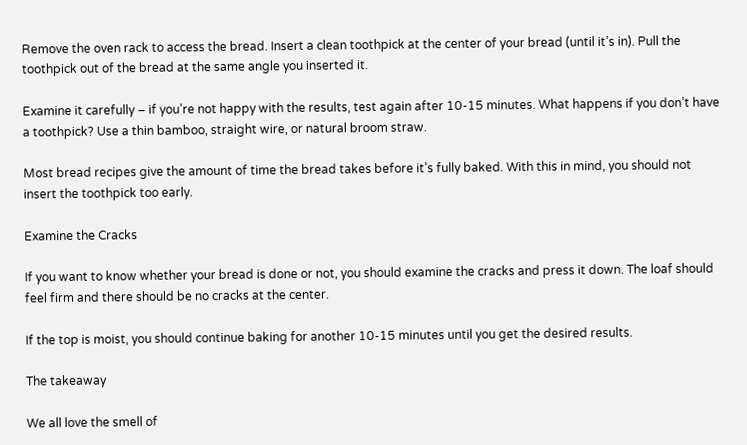Remove the oven rack to access the bread. Insert a clean toothpick at the center of your bread (until it’s in). Pull the toothpick out of the bread at the same angle you inserted it.

Examine it carefully – if you’re not happy with the results, test again after 10-15 minutes. What happens if you don’t have a toothpick? Use a thin bamboo, straight wire, or natural broom straw.

Most bread recipes give the amount of time the bread takes before it’s fully baked. With this in mind, you should not insert the toothpick too early.

Examine the Cracks

If you want to know whether your bread is done or not, you should examine the cracks and press it down. The loaf should feel firm and there should be no cracks at the center.

If the top is moist, you should continue baking for another 10-15 minutes until you get the desired results.

The takeaway

We all love the smell of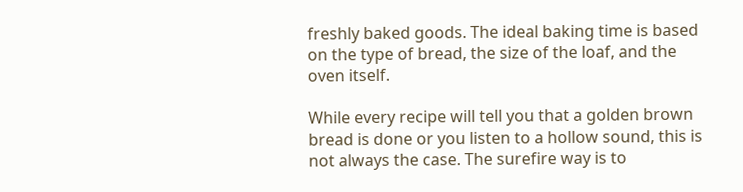freshly baked goods. The ideal baking time is based on the type of bread, the size of the loaf, and the oven itself.

While every recipe will tell you that a golden brown bread is done or you listen to a hollow sound, this is not always the case. The surefire way is to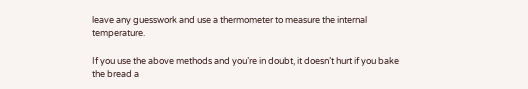leave any guesswork and use a thermometer to measure the internal temperature.

If you use the above methods and you’re in doubt, it doesn’t hurt if you bake the bread a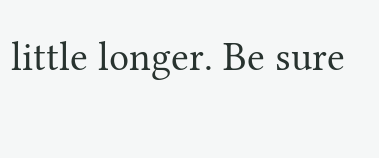little longer. Be sure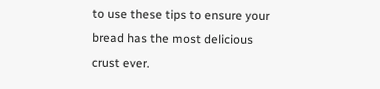to use these tips to ensure your bread has the most delicious crust ever.